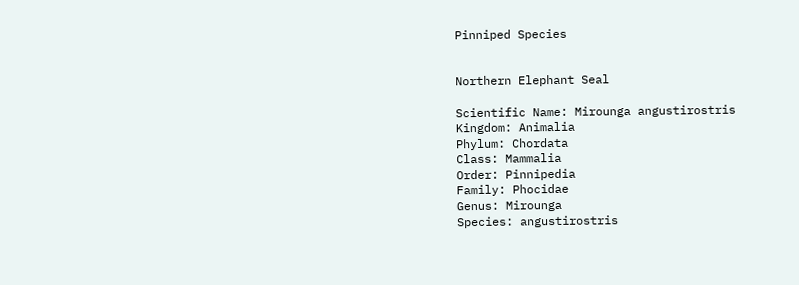Pinniped Species


Northern Elephant Seal

Scientific Name: Mirounga angustirostris
Kingdom: Animalia
Phylum: Chordata
Class: Mammalia
Order: Pinnipedia
Family: Phocidae
Genus: Mirounga
Species: angustirostris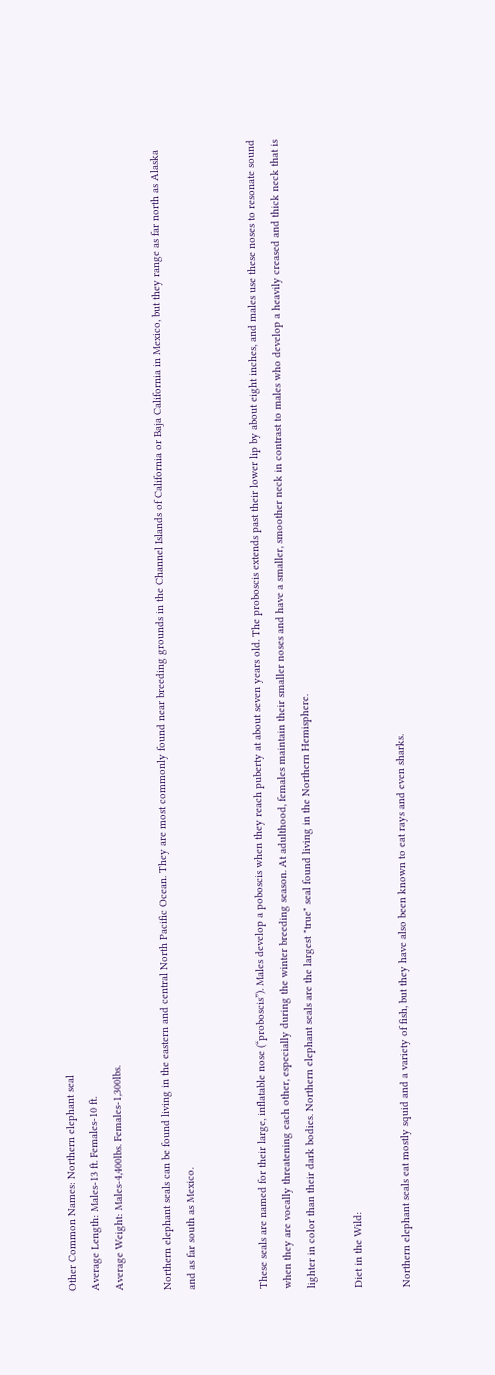Other Common Names: Northern elephant seal
Average Length: Males-13 ft. Females-10 ft.
Average Weight: Males-4,400lbs. Females-1,300lbs.

Northern elephant seals can be found living in the eastern and central North Pacific Ocean. They are most commonly found near breeding grounds in the Channel Islands of California or Baja California in Mexico, but they range as far north as Alaska and as far south as Mexico.


These seals are named for their large, inflatable nose (“proboscis”). Males develop a poboscis when they reach puberty at about seven years old. The proboscis extends past their lower lip by about eight inches, and males use these noses to resonate sound when they are vocally threatening each other, especially during the winter breeding season. At adulthood, females maintain their smaller noses and have a smaller, smoother neck in contrast to males who develop a heavily creased and thick neck that is lighter in color than their dark bodies. Northern elephant seals are the largest "true" seal found living in the Northern Hemisphere.

Diet in the Wild:

Northern elephant seals eat mostly squid and a variety of fish, but they have also been known to eat rays and even sharks.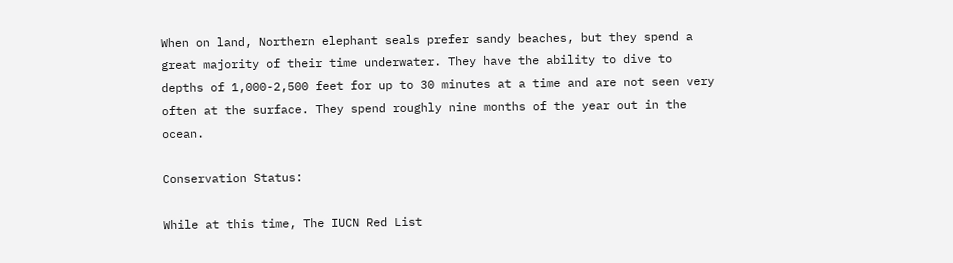When on land, Northern elephant seals prefer sandy beaches, but they spend a great majority of their time underwater. They have the ability to dive to depths of 1,000-2,500 feet for up to 30 minutes at a time and are not seen very often at the surface. They spend roughly nine months of the year out in the ocean.

Conservation Status:

While at this time, The IUCN Red List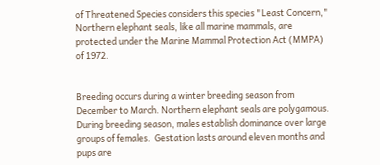of Threatened Species considers this species "Least Concern," Northern elephant seals, like all marine mammals, are protected under the Marine Mammal Protection Act (MMPA) of 1972.


Breeding occurs during a winter breeding season from December to March. Northern elephant seals are polygamous.  During breeding season, males establish dominance over large groups of females.  Gestation lasts around eleven months and pups are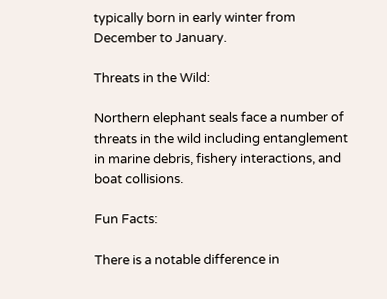typically born in early winter from December to January.

Threats in the Wild:

Northern elephant seals face a number of threats in the wild including entanglement in marine debris, fishery interactions, and boat collisions.

Fun Facts:

There is a notable difference in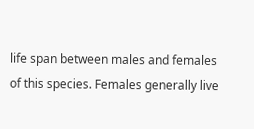life span between males and females of this species. Females generally live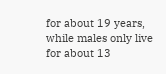for about 19 years, while males only live for about 13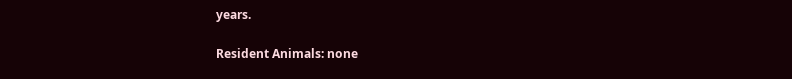years.

Resident Animals: none